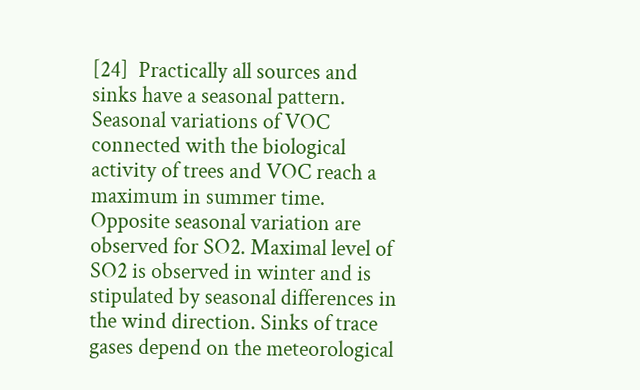[24]  Practically all sources and sinks have a seasonal pattern. Seasonal variations of VOC connected with the biological activity of trees and VOC reach a maximum in summer time. Opposite seasonal variation are observed for SO2. Maximal level of SO2 is observed in winter and is stipulated by seasonal differences in the wind direction. Sinks of trace gases depend on the meteorological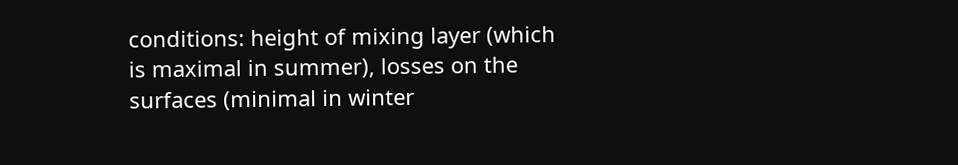conditions: height of mixing layer (which is maximal in summer), losses on the surfaces (minimal in winter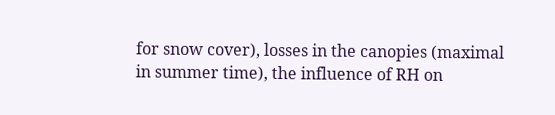for snow cover), losses in the canopies (maximal in summer time), the influence of RH on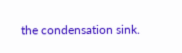the condensation sink.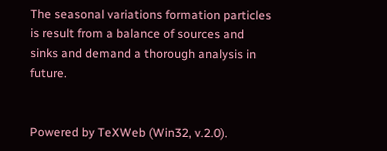The seasonal variations formation particles is result from a balance of sources and sinks and demand a thorough analysis in future.


Powered by TeXWeb (Win32, v.2.0).